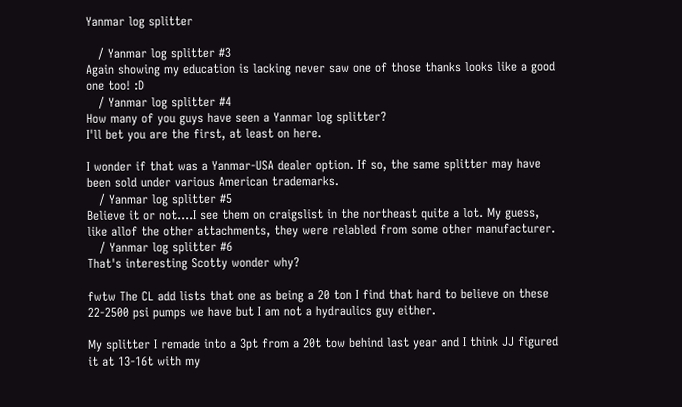Yanmar log splitter

   / Yanmar log splitter #3
Again showing my education is lacking never saw one of those thanks looks like a good one too! :D
   / Yanmar log splitter #4
How many of you guys have seen a Yanmar log splitter?
I'll bet you are the first, at least on here.

I wonder if that was a Yanmar-USA dealer option. If so, the same splitter may have been sold under various American trademarks.
   / Yanmar log splitter #5
Believe it or not....I see them on craigslist in the northeast quite a lot. My guess, like allof the other attachments, they were relabled from some other manufacturer.
   / Yanmar log splitter #6
That's interesting Scotty wonder why?

fwtw The CL add lists that one as being a 20 ton I find that hard to believe on these 22-2500 psi pumps we have but I am not a hydraulics guy either.

My splitter I remade into a 3pt from a 20t tow behind last year and I think JJ figured it at 13-16t with my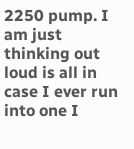2250 pump. I am just thinking out loud is all in case I ever run into one I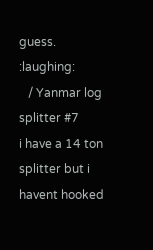guess. :laughing:
   / Yanmar log splitter #7
i have a 14 ton splitter but i havent hooked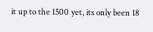it up to the 1500 yet, its only been 18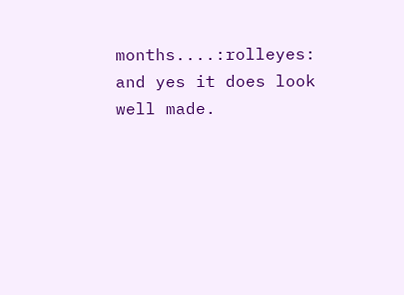months....:rolleyes: and yes it does look well made.